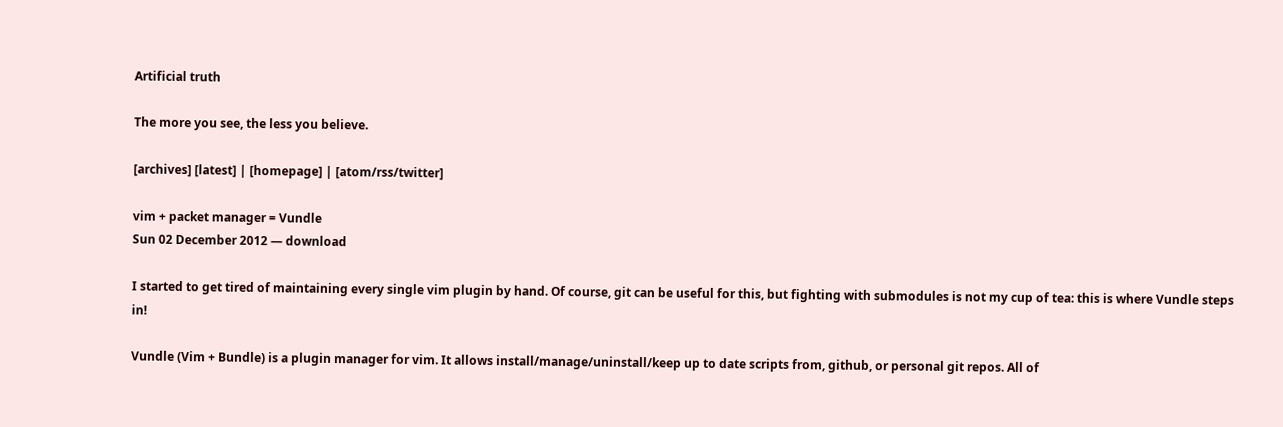Artificial truth

The more you see, the less you believe.

[archives] [latest] | [homepage] | [atom/rss/twitter]

vim + packet manager = Vundle
Sun 02 December 2012 — download

I started to get tired of maintaining every single vim plugin by hand. Of course, git can be useful for this, but fighting with submodules is not my cup of tea: this is where Vundle steps in!

Vundle (Vim + Bundle) is a plugin manager for vim. It allows install/manage/uninstall/keep up to date scripts from, github, or personal git repos. All of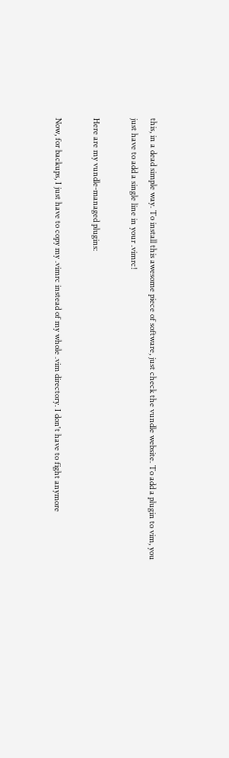this, in a dead simple way. To install this awesome piece of software, just check the vundle website. To add a plugin to vim, you just have to add a single line in your .vimrc!

Here are my vundle-managed plugins:

Now, for backups, I just have to copy my .vimrc instead of my whole .vim directory. I don't have to fight anymore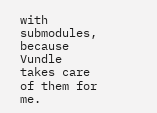with submodules, because Vundle takes care of them for me.